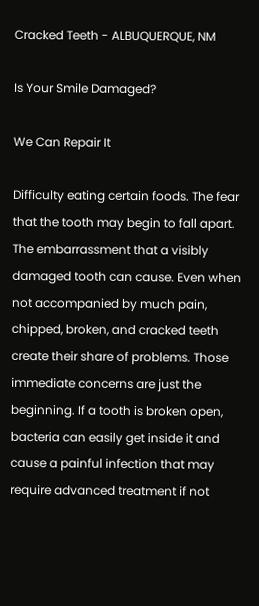Cracked Teeth - ALBUQUERQUE, NM

Is Your Smile Damaged?

We Can Repair It

Difficulty eating certain foods. The fear that the tooth may begin to fall apart. The embarrassment that a visibly damaged tooth can cause. Even when not accompanied by much pain, chipped, broken, and cracked teeth create their share of problems. Those immediate concerns are just the beginning. If a tooth is broken open, bacteria can easily get inside it and cause a painful infection that may require advanced treatment if not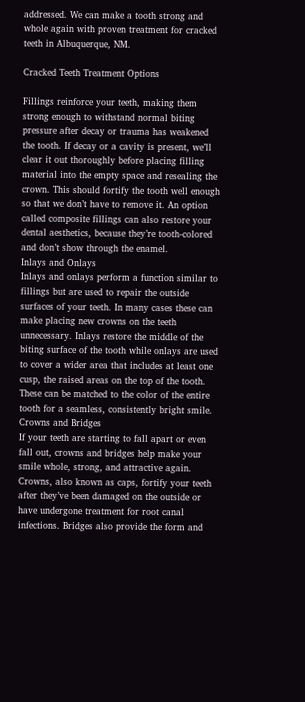addressed. We can make a tooth strong and whole again with proven treatment for cracked teeth in Albuquerque, NM.

Cracked Teeth Treatment Options

Fillings reinforce your teeth, making them strong enough to withstand normal biting pressure after decay or trauma has weakened the tooth. If decay or a cavity is present, we’ll clear it out thoroughly before placing filling material into the empty space and resealing the crown. This should fortify the tooth well enough so that we don’t have to remove it. An option called composite fillings can also restore your dental aesthetics, because they’re tooth-colored and don’t show through the enamel.
Inlays and Onlays
Inlays and onlays perform a function similar to fillings but are used to repair the outside surfaces of your teeth. In many cases these can make placing new crowns on the teeth unnecessary. Inlays restore the middle of the biting surface of the tooth while onlays are used to cover a wider area that includes at least one cusp, the raised areas on the top of the tooth. These can be matched to the color of the entire tooth for a seamless, consistently bright smile.
Crowns and Bridges
If your teeth are starting to fall apart or even fall out, crowns and bridges help make your smile whole, strong, and attractive again. Crowns, also known as caps, fortify your teeth after they’ve been damaged on the outside or have undergone treatment for root canal infections. Bridges also provide the form and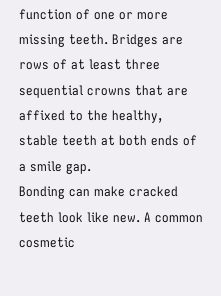function of one or more missing teeth. Bridges are rows of at least three sequential crowns that are affixed to the healthy, stable teeth at both ends of a smile gap.
Bonding can make cracked teeth look like new. A common cosmetic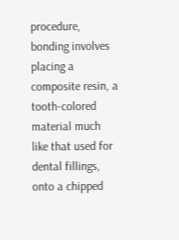procedure, bonding involves placing a composite resin, a tooth-colored material much like that used for dental fillings, onto a chipped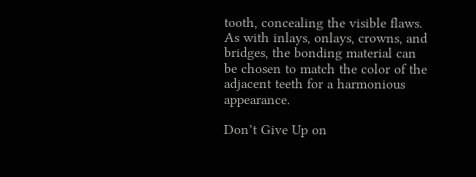tooth, concealing the visible flaws. As with inlays, onlays, crowns, and bridges, the bonding material can be chosen to match the color of the adjacent teeth for a harmonious appearance.

Don’t Give Up on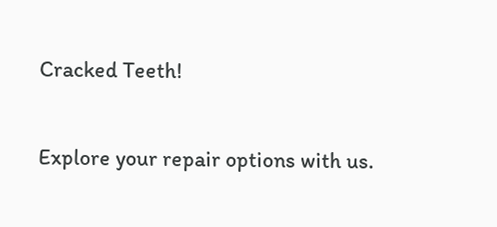Cracked Teeth!

Explore your repair options with us.